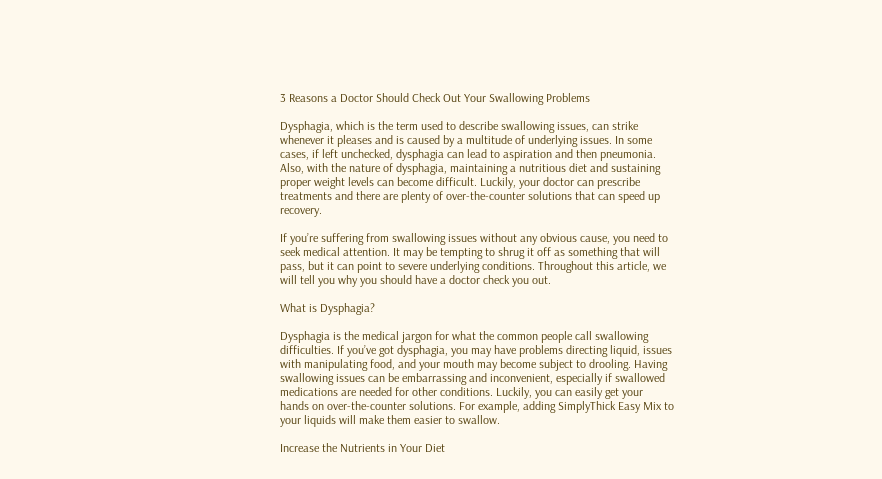3 Reasons a Doctor Should Check Out Your Swallowing Problems

Dysphagia, which is the term used to describe swallowing issues, can strike whenever it pleases and is caused by a multitude of underlying issues. In some cases, if left unchecked, dysphagia can lead to aspiration and then pneumonia. Also, with the nature of dysphagia, maintaining a nutritious diet and sustaining proper weight levels can become difficult. Luckily, your doctor can prescribe treatments and there are plenty of over-the-counter solutions that can speed up recovery.

If you’re suffering from swallowing issues without any obvious cause, you need to seek medical attention. It may be tempting to shrug it off as something that will pass, but it can point to severe underlying conditions. Throughout this article, we will tell you why you should have a doctor check you out.

What is Dysphagia?

Dysphagia is the medical jargon for what the common people call swallowing difficulties. If you’ve got dysphagia, you may have problems directing liquid, issues with manipulating food, and your mouth may become subject to drooling. Having swallowing issues can be embarrassing and inconvenient, especially if swallowed medications are needed for other conditions. Luckily, you can easily get your hands on over-the-counter solutions. For example, adding SimplyThick Easy Mix to your liquids will make them easier to swallow.

Increase the Nutrients in Your Diet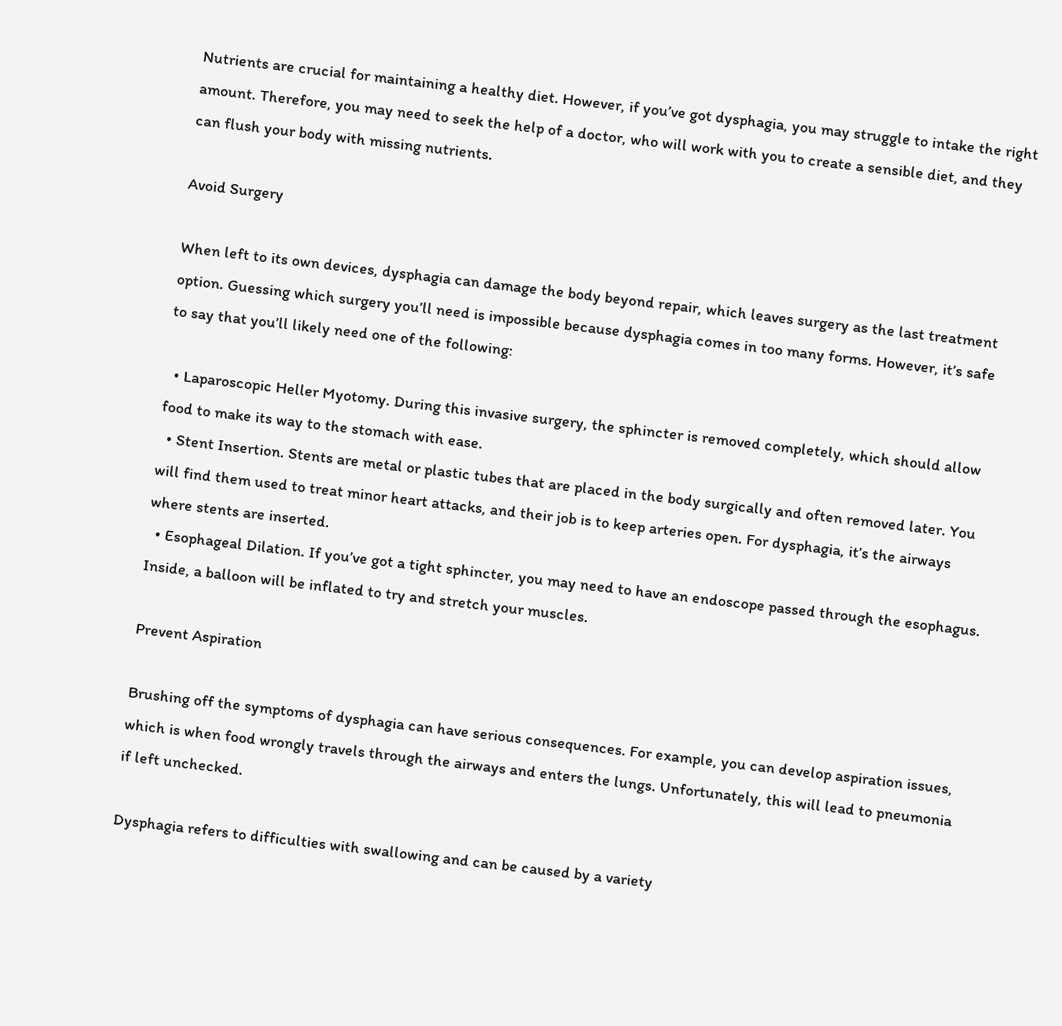Nutrients are crucial for maintaining a healthy diet. However, if you’ve got dysphagia, you may struggle to intake the right amount. Therefore, you may need to seek the help of a doctor, who will work with you to create a sensible diet, and they can flush your body with missing nutrients.

Avoid Surgery

When left to its own devices, dysphagia can damage the body beyond repair, which leaves surgery as the last treatment option. Guessing which surgery you’ll need is impossible because dysphagia comes in too many forms. However, it’s safe to say that you’ll likely need one of the following:

  • Laparoscopic Heller Myotomy. During this invasive surgery, the sphincter is removed completely, which should allow food to make its way to the stomach with ease.
  • Stent Insertion. Stents are metal or plastic tubes that are placed in the body surgically and often removed later. You will find them used to treat minor heart attacks, and their job is to keep arteries open. For dysphagia, it’s the airways where stents are inserted.
  • Esophageal Dilation. If you’ve got a tight sphincter, you may need to have an endoscope passed through the esophagus. Inside, a balloon will be inflated to try and stretch your muscles.

Prevent Aspiration

Brushing off the symptoms of dysphagia can have serious consequences. For example, you can develop aspiration issues, which is when food wrongly travels through the airways and enters the lungs. Unfortunately, this will lead to pneumonia if left unchecked.

Dysphagia refers to difficulties with swallowing and can be caused by a variety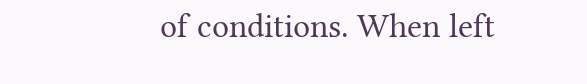of conditions. When left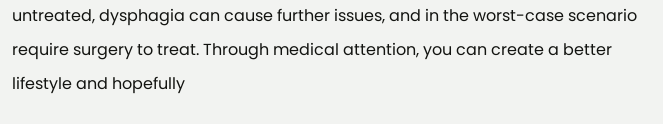untreated, dysphagia can cause further issues, and in the worst-case scenario require surgery to treat. Through medical attention, you can create a better lifestyle and hopefully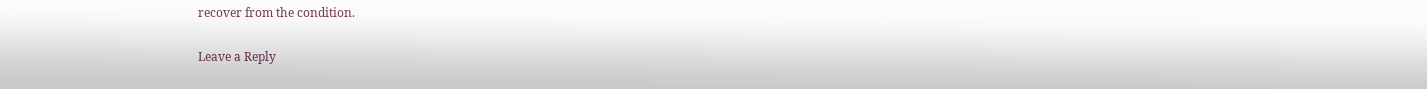recover from the condition.

Leave a Reply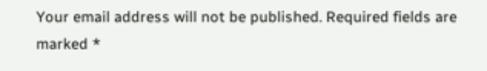Your email address will not be published. Required fields are marked *